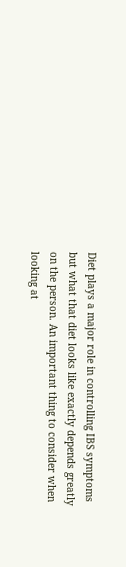Diet plays a major role in controlling IBS symptoms but what that diet looks like exactly depends greatly on the person. An important thing to consider when looking at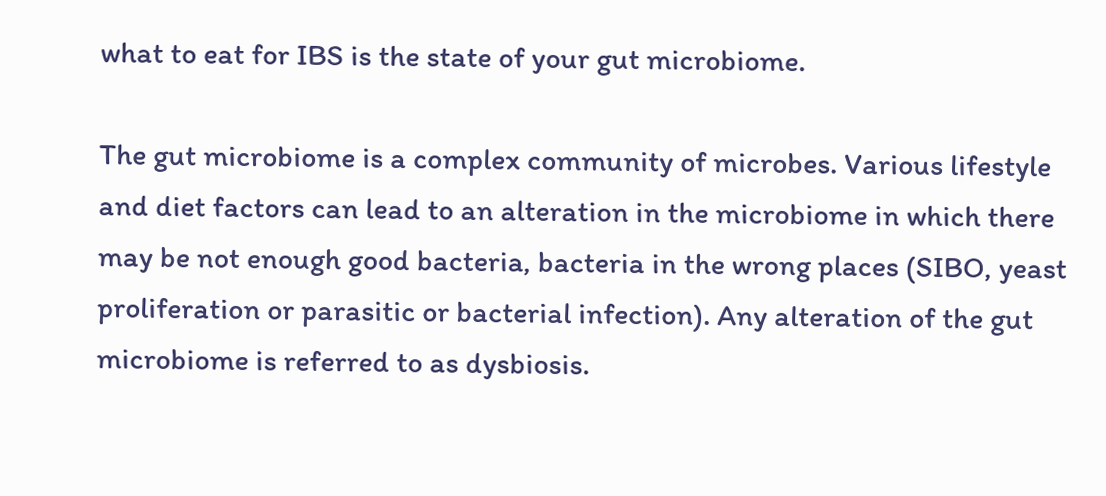what to eat for IBS is the state of your gut microbiome.

The gut microbiome is a complex community of microbes. Various lifestyle and diet factors can lead to an alteration in the microbiome in which there may be not enough good bacteria, bacteria in the wrong places (SIBO, yeast proliferation or parasitic or bacterial infection). Any alteration of the gut microbiome is referred to as dysbiosis.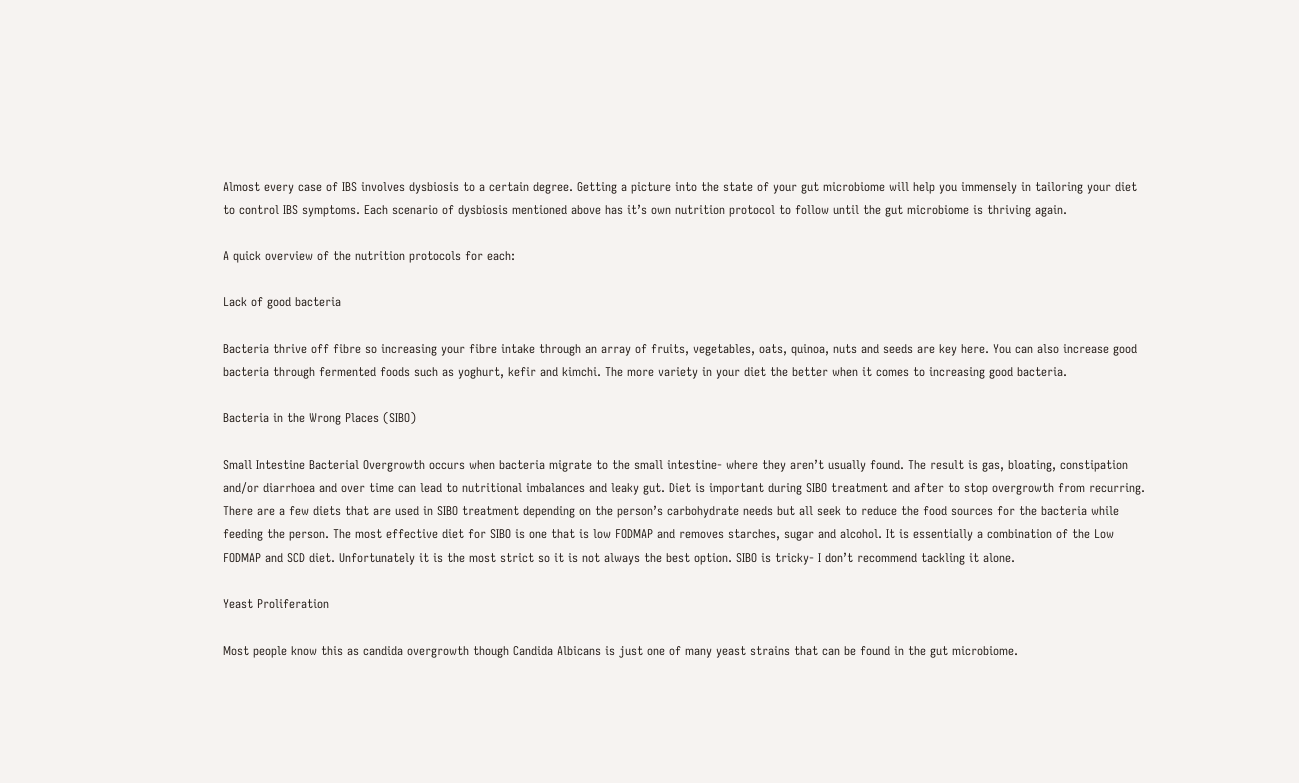Almost every case of IBS involves dysbiosis to a certain degree. Getting a picture into the state of your gut microbiome will help you immensely in tailoring your diet to control IBS symptoms. Each scenario of dysbiosis mentioned above has it’s own nutrition protocol to follow until the gut microbiome is thriving again.

A quick overview of the nutrition protocols for each:

Lack of good bacteria

Bacteria thrive off fibre so increasing your fibre intake through an array of fruits, vegetables, oats, quinoa, nuts and seeds are key here. You can also increase good bacteria through fermented foods such as yoghurt, kefir and kimchi. The more variety in your diet the better when it comes to increasing good bacteria.

Bacteria in the Wrong Places (SIBO)

Small Intestine Bacterial Overgrowth occurs when bacteria migrate to the small intestine- where they aren’t usually found. The result is gas, bloating, constipation and/or diarrhoea and over time can lead to nutritional imbalances and leaky gut. Diet is important during SIBO treatment and after to stop overgrowth from recurring. There are a few diets that are used in SIBO treatment depending on the person’s carbohydrate needs but all seek to reduce the food sources for the bacteria while feeding the person. The most effective diet for SIBO is one that is low FODMAP and removes starches, sugar and alcohol. It is essentially a combination of the Low FODMAP and SCD diet. Unfortunately it is the most strict so it is not always the best option. SIBO is tricky- I don’t recommend tackling it alone.

Yeast Proliferation

Most people know this as candida overgrowth though Candida Albicans is just one of many yeast strains that can be found in the gut microbiome.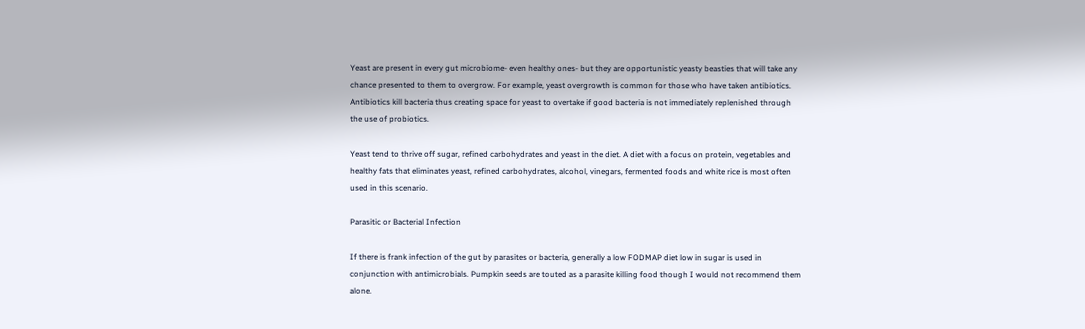Yeast are present in every gut microbiome- even healthy ones- but they are opportunistic yeasty beasties that will take any chance presented to them to overgrow. For example, yeast overgrowth is common for those who have taken antibiotics. Antibiotics kill bacteria thus creating space for yeast to overtake if good bacteria is not immediately replenished through the use of probiotics.

Yeast tend to thrive off sugar, refined carbohydrates and yeast in the diet. A diet with a focus on protein, vegetables and healthy fats that eliminates yeast, refined carbohydrates, alcohol, vinegars, fermented foods and white rice is most often used in this scenario.

Parasitic or Bacterial Infection

If there is frank infection of the gut by parasites or bacteria, generally a low FODMAP diet low in sugar is used in conjunction with antimicrobials. Pumpkin seeds are touted as a parasite killing food though I would not recommend them alone.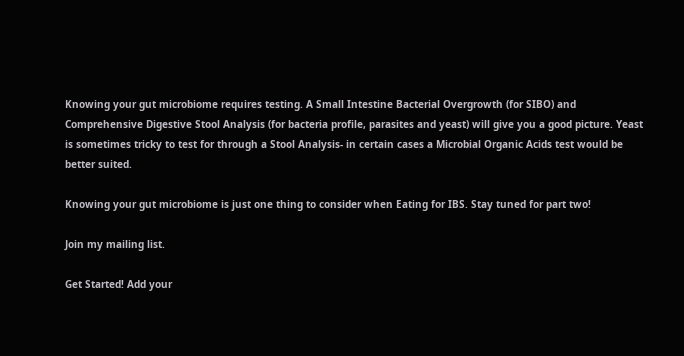Knowing your gut microbiome requires testing. A Small Intestine Bacterial Overgrowth (for SIBO) and Comprehensive Digestive Stool Analysis (for bacteria profile, parasites and yeast) will give you a good picture. Yeast is sometimes tricky to test for through a Stool Analysis- in certain cases a Microbial Organic Acids test would be better suited.

Knowing your gut microbiome is just one thing to consider when Eating for IBS. Stay tuned for part two!

Join my mailing list.

Get Started! Add your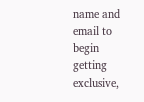name and email to begin getting exclusive,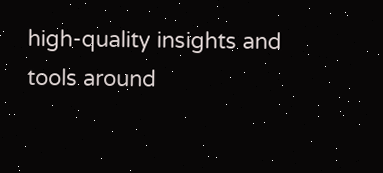high-quality insights and tools around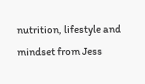nutrition, lifestyle and mindset from Jess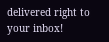delivered right to your inbox!